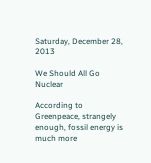Saturday, December 28, 2013

We Should All Go Nuclear

According to Greenpeace, strangely enough, fossil energy is much more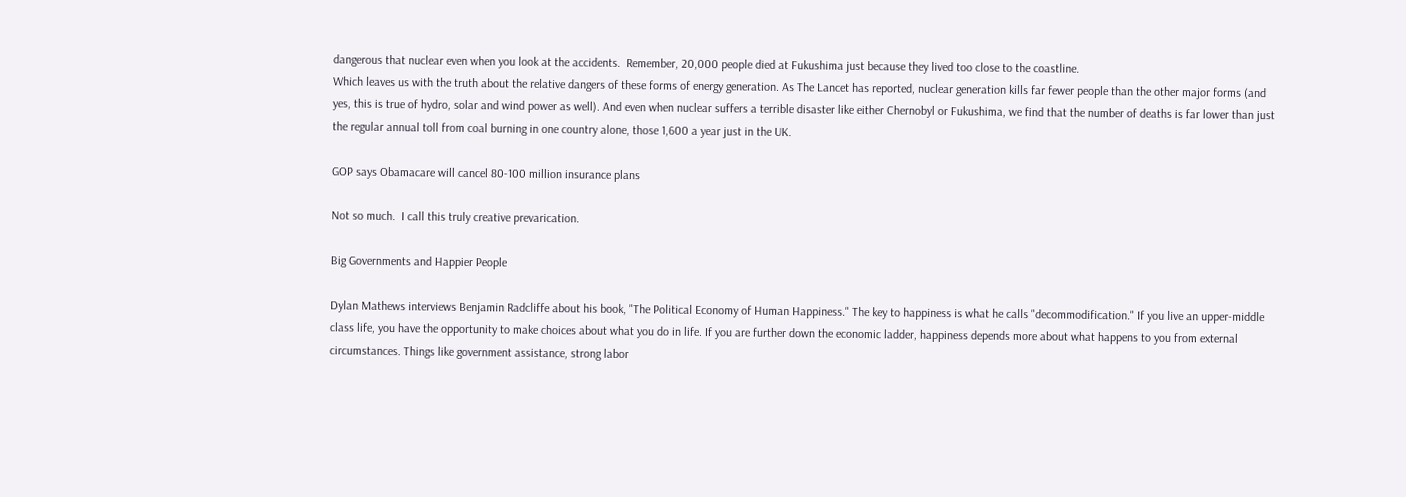dangerous that nuclear even when you look at the accidents.  Remember, 20,000 people died at Fukushima just because they lived too close to the coastline.
Which leaves us with the truth about the relative dangers of these forms of energy generation. As The Lancet has reported, nuclear generation kills far fewer people than the other major forms (and yes, this is true of hydro, solar and wind power as well). And even when nuclear suffers a terrible disaster like either Chernobyl or Fukushima, we find that the number of deaths is far lower than just the regular annual toll from coal burning in one country alone, those 1,600 a year just in the UK.

GOP says Obamacare will cancel 80-100 million insurance plans

Not so much.  I call this truly creative prevarication.

Big Governments and Happier People

Dylan Mathews interviews Benjamin Radcliffe about his book, "The Political Economy of Human Happiness." The key to happiness is what he calls "decommodification." If you live an upper-middle class life, you have the opportunity to make choices about what you do in life. If you are further down the economic ladder, happiness depends more about what happens to you from external circumstances. Things like government assistance, strong labor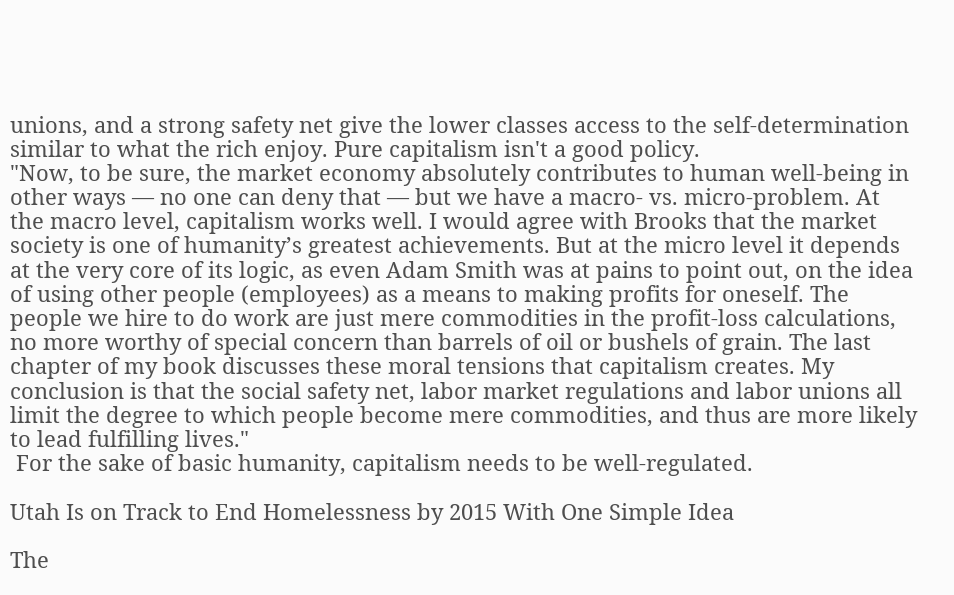unions, and a strong safety net give the lower classes access to the self-determination similar to what the rich enjoy. Pure capitalism isn't a good policy.
"Now, to be sure, the market economy absolutely contributes to human well-being in other ways — no one can deny that — but we have a macro- vs. micro-problem. At the macro level, capitalism works well. I would agree with Brooks that the market society is one of humanity’s greatest achievements. But at the micro level it depends at the very core of its logic, as even Adam Smith was at pains to point out, on the idea of using other people (employees) as a means to making profits for oneself. The people we hire to do work are just mere commodities in the profit-loss calculations, no more worthy of special concern than barrels of oil or bushels of grain. The last chapter of my book discusses these moral tensions that capitalism creates. My conclusion is that the social safety net, labor market regulations and labor unions all limit the degree to which people become mere commodities, and thus are more likely to lead fulfilling lives."
 For the sake of basic humanity, capitalism needs to be well-regulated.

Utah Is on Track to End Homelessness by 2015 With One Simple Idea

The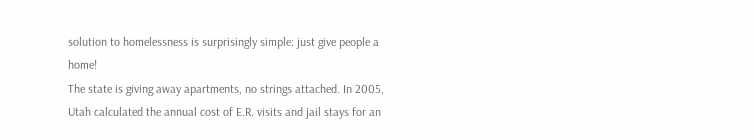solution to homelessness is surprisingly simple: just give people a home!
The state is giving away apartments, no strings attached. In 2005, Utah calculated the annual cost of E.R. visits and jail stays for an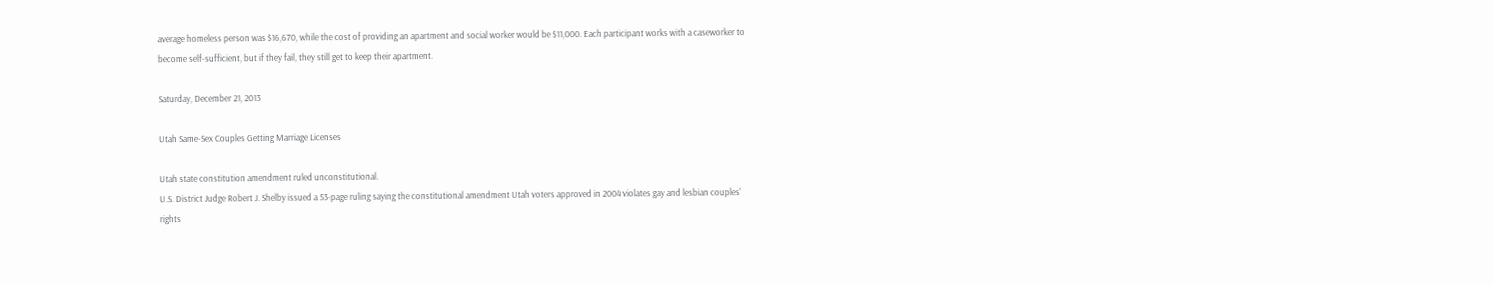average homeless person was $16,670, while the cost of providing an apartment and social worker would be $11,000. Each participant works with a caseworker to become self-sufficient, but if they fail, they still get to keep their apartment.

Saturday, December 21, 2013

Utah Same-Sex Couples Getting Marriage Licenses

Utah state constitution amendment ruled unconstitutional.
U.S. District Judge Robert J. Shelby issued a 53-page ruling saying the constitutional amendment Utah voters approved in 2004 violates gay and lesbian couples' rights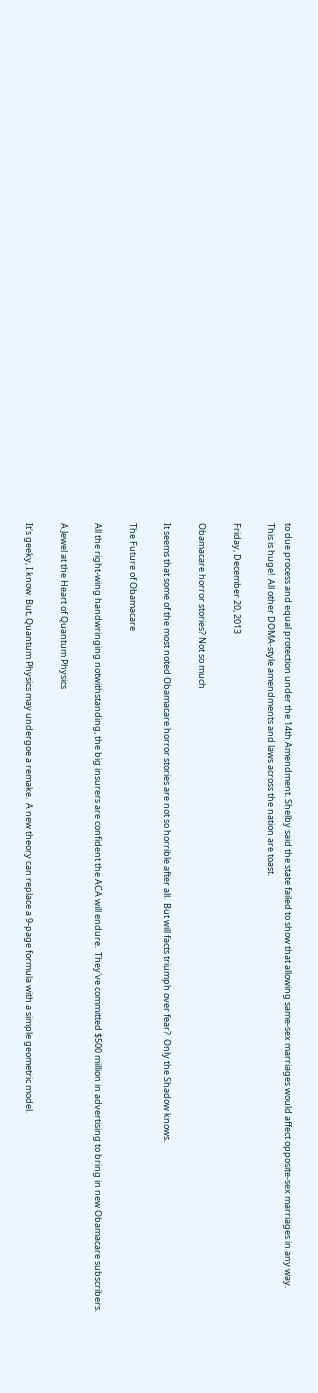to due process and equal protection under the 14th Amendment. Shelby said the state failed to show that allowing same-sex marriages would affect opposite-sex marriages in any way.
This is huge!  All other DOMA-style amendments and laws across the nation are toast.

Friday, December 20, 2013

Obamacare horror stories? Not so much

It seems that some of the most noted Obamacare horror stories are not so horrible after all.  But will facts triumph over fear?  Only the Shadow knows.

The Future of Obamacare

All the right-wing handwringing notwithstanding, the big insurers are confident the ACA will endure.  They've committed $500 million in advertising to bring in new Obamacare subscribers.

A Jewel at the Heart of Quantum Physics

It's geeky, I know. But, Quantum Physics may undergoe a remake.  A new theory can replace a 9-page formula with a simple geometric model.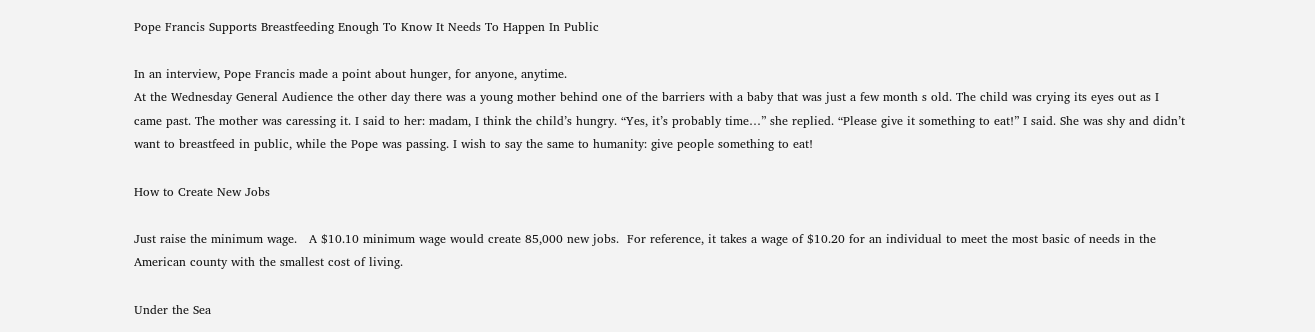Pope Francis Supports Breastfeeding Enough To Know It Needs To Happen In Public

In an interview, Pope Francis made a point about hunger, for anyone, anytime.
At the Wednesday General Audience the other day there was a young mother behind one of the barriers with a baby that was just a few month s old. The child was crying its eyes out as I came past. The mother was caressing it. I said to her: madam, I think the child’s hungry. “Yes, it’s probably time…” she replied. “Please give it something to eat!” I said. She was shy and didn’t want to breastfeed in public, while the Pope was passing. I wish to say the same to humanity: give people something to eat!

How to Create New Jobs

Just raise the minimum wage.   A $10.10 minimum wage would create 85,000 new jobs.  For reference, it takes a wage of $10.20 for an individual to meet the most basic of needs in the American county with the smallest cost of living.

Under the Sea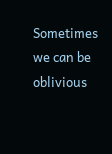Sometimes we can be oblivious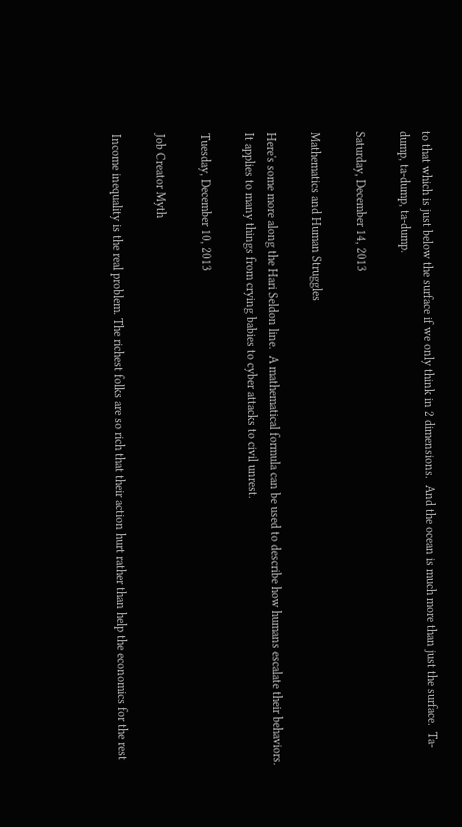to that which is just below the surface if we only think in 2 dimensions.  And the ocean is much more than just the surface.  Ta-dump, ta-dump, ta-dump.

Saturday, December 14, 2013

Mathematics and Human Struggles

Here's some more along the Hari Seldon line.  A mathematical formula can be used to describe how humans escalate their behaviors.  It applies to many things from crying babies to cyber attacks to civil unrest.

Tuesday, December 10, 2013

Job Creator Myth

Income inequality is the real problem. The richest folks are so rich that their action hurt rather than help the economics for the rest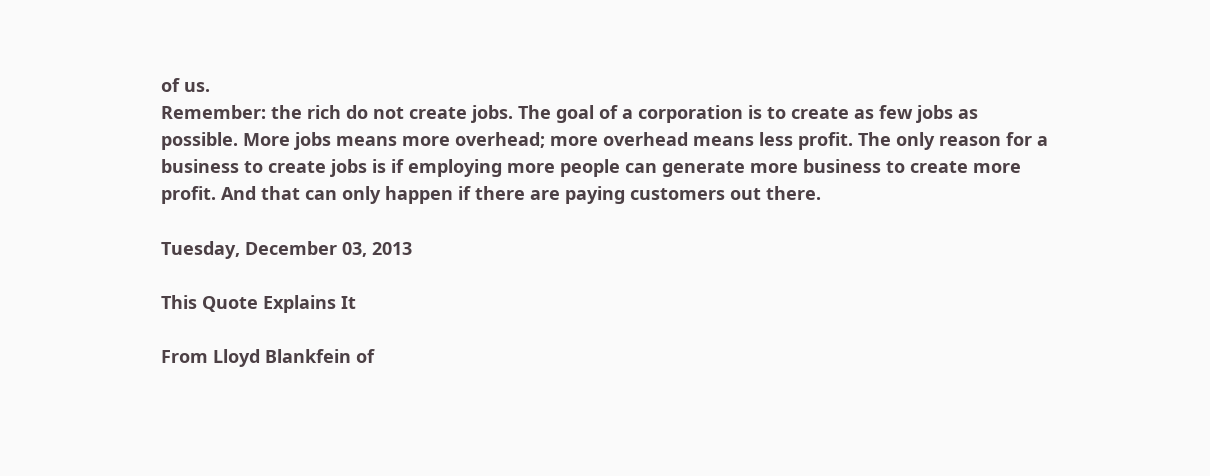of us.
Remember: the rich do not create jobs. The goal of a corporation is to create as few jobs as possible. More jobs means more overhead; more overhead means less profit. The only reason for a business to create jobs is if employing more people can generate more business to create more profit. And that can only happen if there are paying customers out there.

Tuesday, December 03, 2013

This Quote Explains It

From Lloyd Blankfein of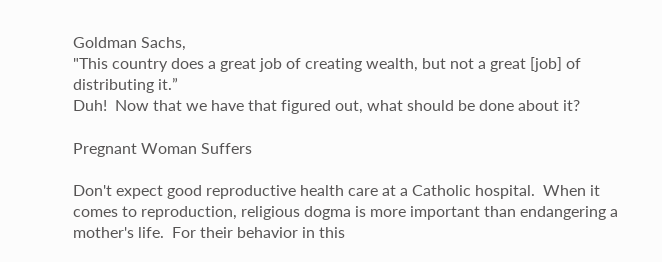Goldman Sachs,
"This country does a great job of creating wealth, but not a great [job] of distributing it.”
Duh!  Now that we have that figured out, what should be done about it?

Pregnant Woman Suffers

Don't expect good reproductive health care at a Catholic hospital.  When it comes to reproduction, religious dogma is more important than endangering a mother's life.  For their behavior in this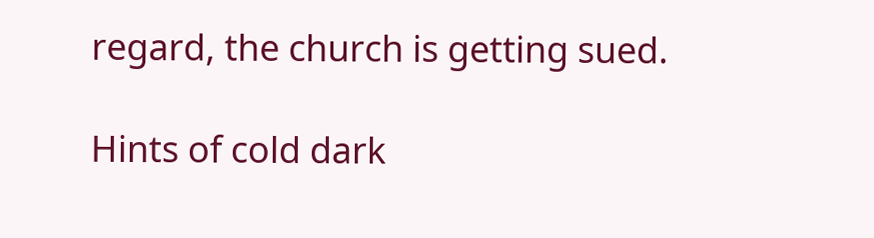regard, the church is getting sued.

Hints of cold dark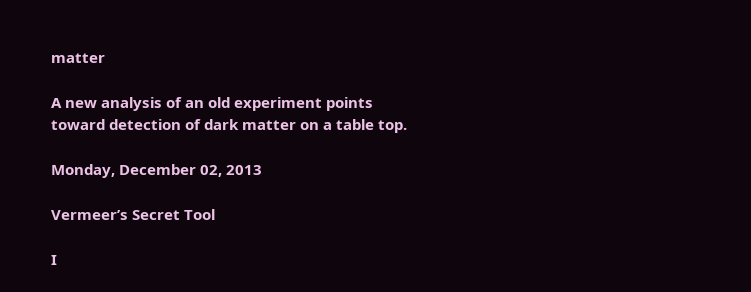matter

A new analysis of an old experiment points toward detection of dark matter on a table top.

Monday, December 02, 2013

Vermeer’s Secret Tool

I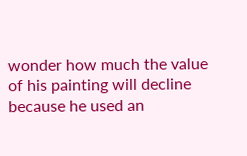wonder how much the value of his painting will decline because he used an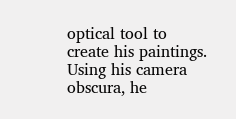optical tool to create his paintings.  Using his camera obscura, he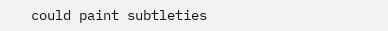could paint subtleties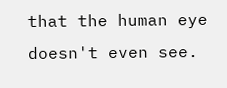that the human eye doesn't even see.